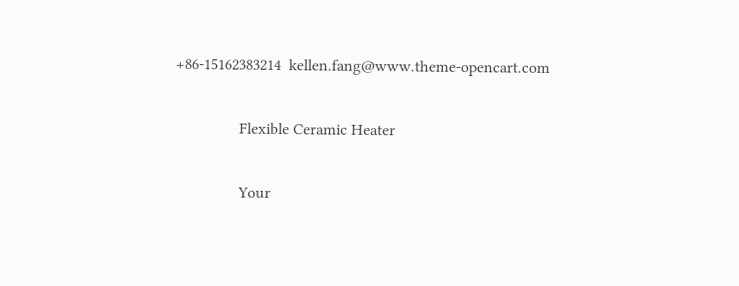+86-15162383214  kellen.fang@www.theme-opencart.com

                Flexible Ceramic Heater

                Your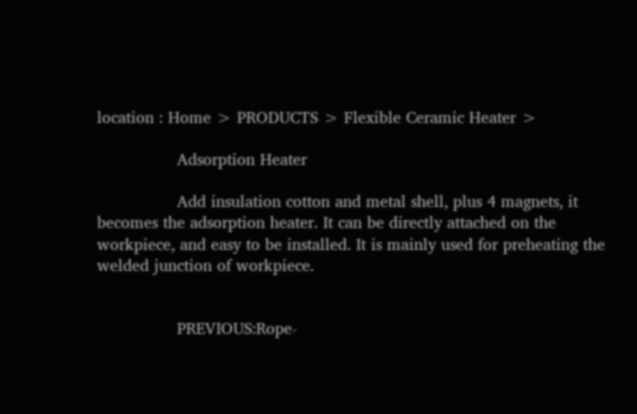location : Home > PRODUCTS > Flexible Ceramic Heater >

                Adsorption Heater

                Add insulation cotton and metal shell, plus 4 magnets, it becomes the adsorption heater. It can be directly attached on the workpiece, and easy to be installed. It is mainly used for preheating the welded junction of workpiece.


                PREVIOUS:Rope-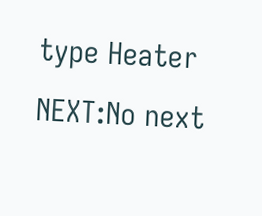type Heater NEXT:No next